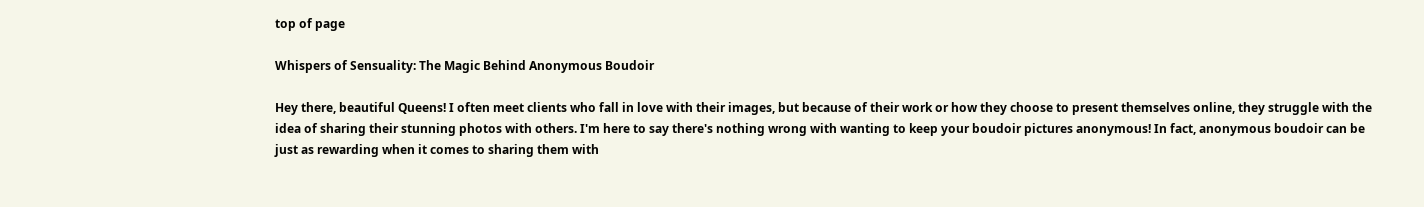top of page

Whispers of Sensuality: The Magic Behind Anonymous Boudoir

Hey there, beautiful Queens! I often meet clients who fall in love with their images, but because of their work or how they choose to present themselves online, they struggle with the idea of sharing their stunning photos with others. I'm here to say there's nothing wrong with wanting to keep your boudoir pictures anonymous! In fact, anonymous boudoir can be just as rewarding when it comes to sharing them with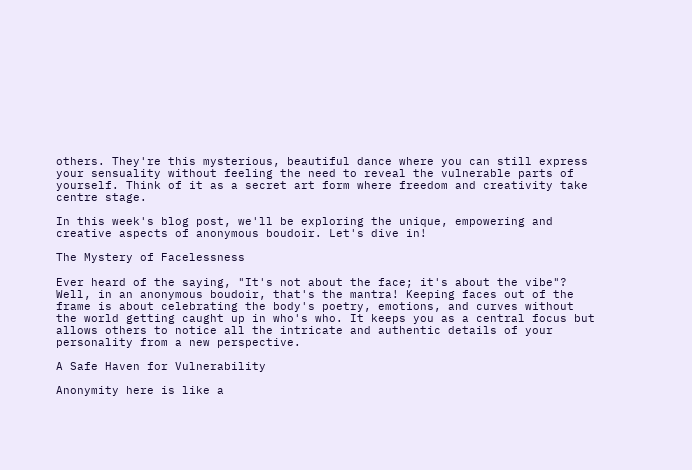others. They're this mysterious, beautiful dance where you can still express your sensuality without feeling the need to reveal the vulnerable parts of yourself. Think of it as a secret art form where freedom and creativity take centre stage.

In this week's blog post, we'll be exploring the unique, empowering and creative aspects of anonymous boudoir. Let's dive in!

The Mystery of Facelessness

Ever heard of the saying, "It's not about the face; it's about the vibe"? Well, in an anonymous boudoir, that's the mantra! Keeping faces out of the frame is about celebrating the body's poetry, emotions, and curves without the world getting caught up in who's who. It keeps you as a central focus but allows others to notice all the intricate and authentic details of your personality from a new perspective.

A Safe Haven for Vulnerability

Anonymity here is like a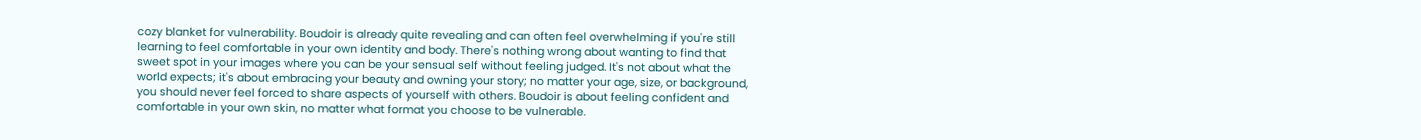cozy blanket for vulnerability. Boudoir is already quite revealing and can often feel overwhelming if you're still learning to feel comfortable in your own identity and body. There's nothing wrong about wanting to find that sweet spot in your images where you can be your sensual self without feeling judged. It's not about what the world expects; it's about embracing your beauty and owning your story; no matter your age, size, or background, you should never feel forced to share aspects of yourself with others. Boudoir is about feeling confident and comfortable in your own skin, no matter what format you choose to be vulnerable.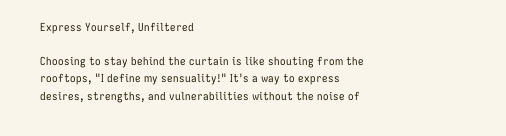Express Yourself, Unfiltered

Choosing to stay behind the curtain is like shouting from the rooftops, "I define my sensuality!" It's a way to express desires, strengths, and vulnerabilities without the noise of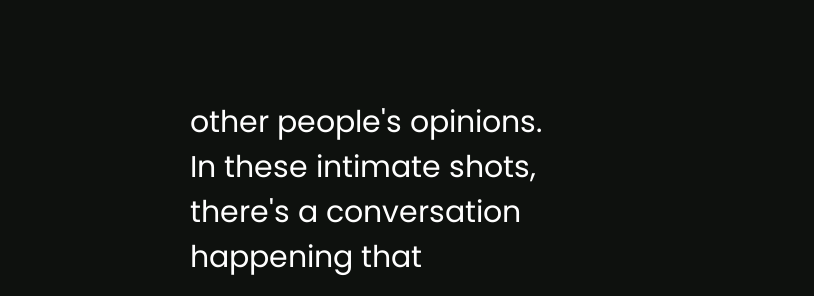other people's opinions. In these intimate shots, there's a conversation happening that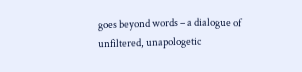goes beyond words – a dialogue of unfiltered, unapologetic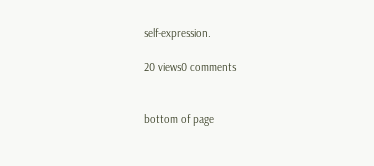self-expression.

20 views0 comments


bottom of page